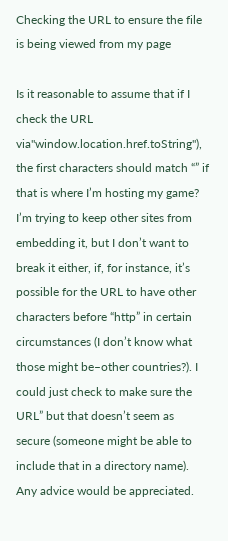Checking the URL to ensure the file is being viewed from my page

Is it reasonable to assume that if I check the URL via"window.location.href.toString"), the first characters should match “” if that is where I’m hosting my game? I’m trying to keep other sites from embedding it, but I don’t want to break it either, if, for instance, it’s possible for the URL to have other characters before “http” in certain circumstances (I don’t know what those might be–other countries?). I could just check to make sure the URL” but that doesn’t seem as secure (someone might be able to include that in a directory name). Any advice would be appreciated.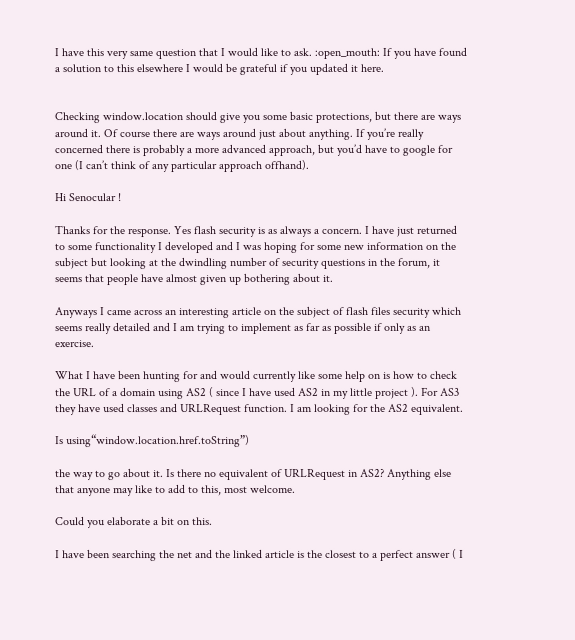I have this very same question that I would like to ask. :open_mouth: If you have found a solution to this elsewhere I would be grateful if you updated it here.


Checking window.location should give you some basic protections, but there are ways around it. Of course there are ways around just about anything. If you’re really concerned there is probably a more advanced approach, but you’d have to google for one (I can’t think of any particular approach offhand).

Hi Senocular !

Thanks for the response. Yes flash security is as always a concern. I have just returned to some functionality I developed and I was hoping for some new information on the subject but looking at the dwindling number of security questions in the forum, it seems that people have almost given up bothering about it.

Anyways I came across an interesting article on the subject of flash files security which seems really detailed and I am trying to implement as far as possible if only as an exercise.

What I have been hunting for and would currently like some help on is how to check the URL of a domain using AS2 ( since I have used AS2 in my little project ). For AS3 they have used classes and URLRequest function. I am looking for the AS2 equivalent.

Is using“window.location.href.toString”)

the way to go about it. Is there no equivalent of URLRequest in AS2? Anything else that anyone may like to add to this, most welcome.

Could you elaborate a bit on this.

I have been searching the net and the linked article is the closest to a perfect answer ( I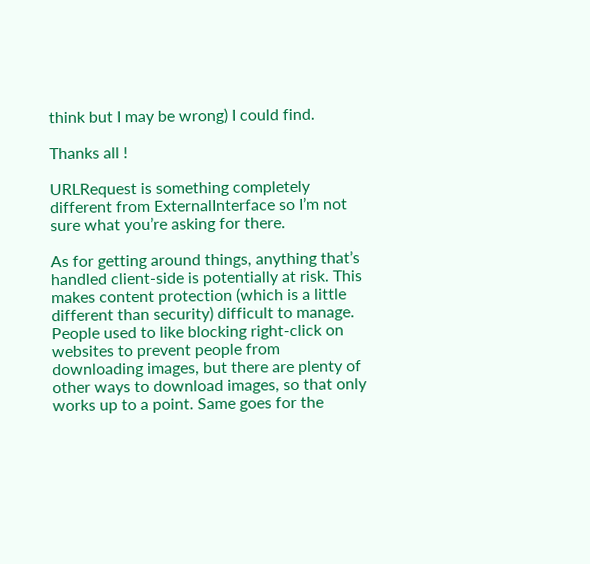think but I may be wrong) I could find.

Thanks all !

URLRequest is something completely different from ExternalInterface so I’m not sure what you’re asking for there.

As for getting around things, anything that’s handled client-side is potentially at risk. This makes content protection (which is a little different than security) difficult to manage. People used to like blocking right-click on websites to prevent people from downloading images, but there are plenty of other ways to download images, so that only works up to a point. Same goes for the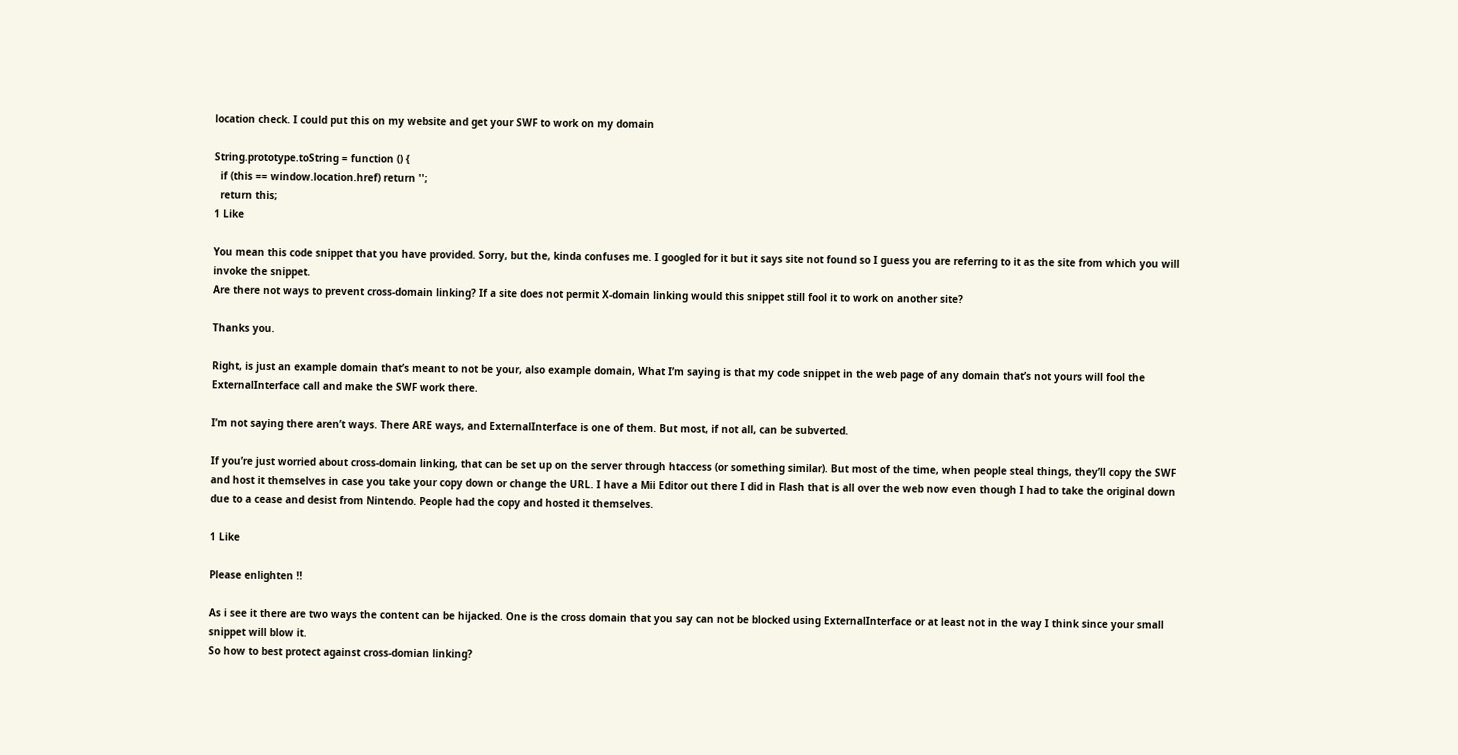location check. I could put this on my website and get your SWF to work on my domain

String.prototype.toString = function () {
  if (this == window.location.href) return '';
  return this;
1 Like

You mean this code snippet that you have provided. Sorry, but the, kinda confuses me. I googled for it but it says site not found so I guess you are referring to it as the site from which you will invoke the snippet.
Are there not ways to prevent cross-domain linking? If a site does not permit X-domain linking would this snippet still fool it to work on another site?

Thanks you.

Right, is just an example domain that’s meant to not be your, also example domain, What I’m saying is that my code snippet in the web page of any domain that’s not yours will fool the ExternalInterface call and make the SWF work there.

I’m not saying there aren’t ways. There ARE ways, and ExternalInterface is one of them. But most, if not all, can be subverted.

If you’re just worried about cross-domain linking, that can be set up on the server through htaccess (or something similar). But most of the time, when people steal things, they’ll copy the SWF and host it themselves in case you take your copy down or change the URL. I have a Mii Editor out there I did in Flash that is all over the web now even though I had to take the original down due to a cease and desist from Nintendo. People had the copy and hosted it themselves.

1 Like

Please enlighten !!

As i see it there are two ways the content can be hijacked. One is the cross domain that you say can not be blocked using ExternalInterface or at least not in the way I think since your small snippet will blow it.
So how to best protect against cross-domian linking?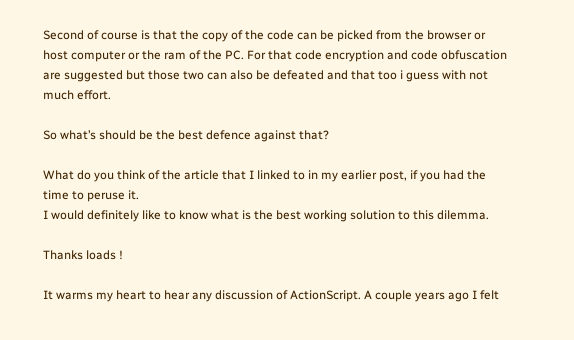Second of course is that the copy of the code can be picked from the browser or host computer or the ram of the PC. For that code encryption and code obfuscation are suggested but those two can also be defeated and that too i guess with not much effort.

So what’s should be the best defence against that?

What do you think of the article that I linked to in my earlier post, if you had the time to peruse it.
I would definitely like to know what is the best working solution to this dilemma.

Thanks loads !

It warms my heart to hear any discussion of ActionScript. A couple years ago I felt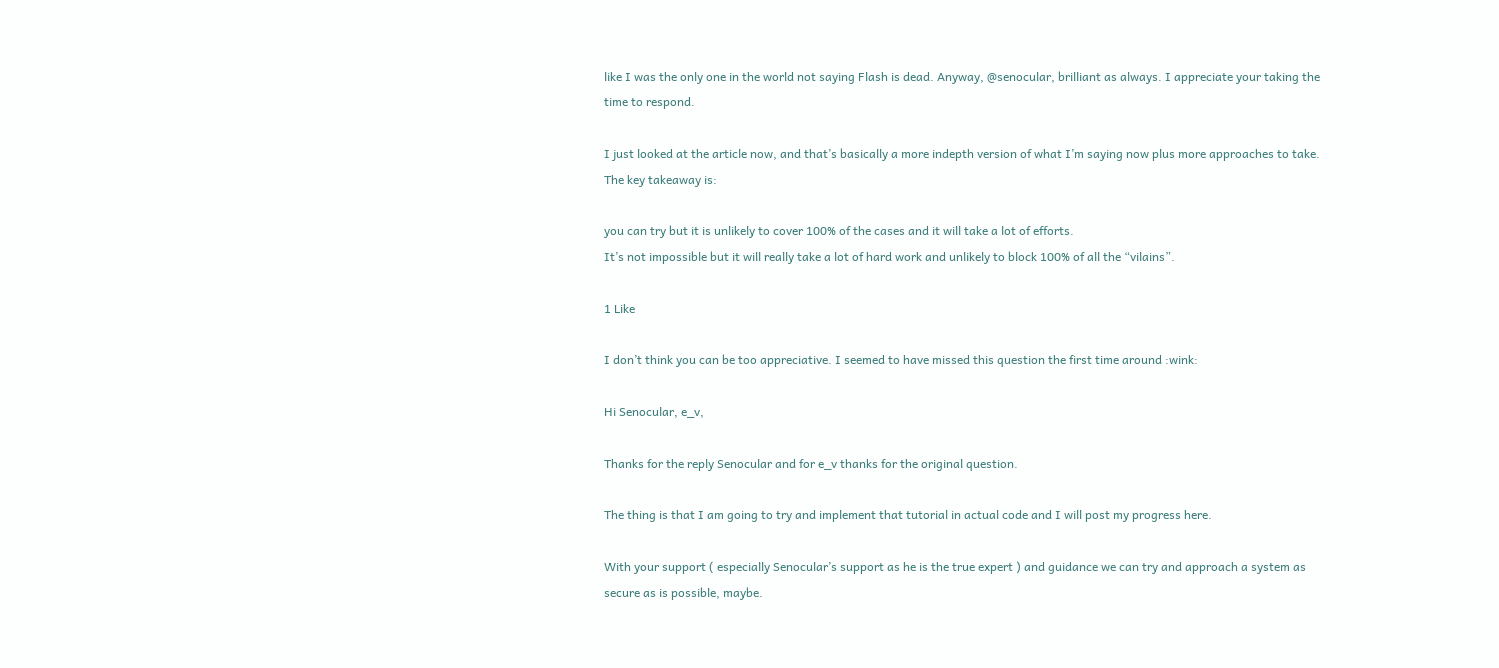like I was the only one in the world not saying Flash is dead. Anyway, @senocular, brilliant as always. I appreciate your taking the time to respond.

I just looked at the article now, and that’s basically a more indepth version of what I’m saying now plus more approaches to take. The key takeaway is:

you can try but it is unlikely to cover 100% of the cases and it will take a lot of efforts.
It’s not impossible but it will really take a lot of hard work and unlikely to block 100% of all the “vilains”.

1 Like

I don’t think you can be too appreciative. I seemed to have missed this question the first time around :wink:

Hi Senocular, e_v,

Thanks for the reply Senocular and for e_v thanks for the original question.

The thing is that I am going to try and implement that tutorial in actual code and I will post my progress here.

With your support ( especially Senocular’s support as he is the true expert ) and guidance we can try and approach a system as secure as is possible, maybe.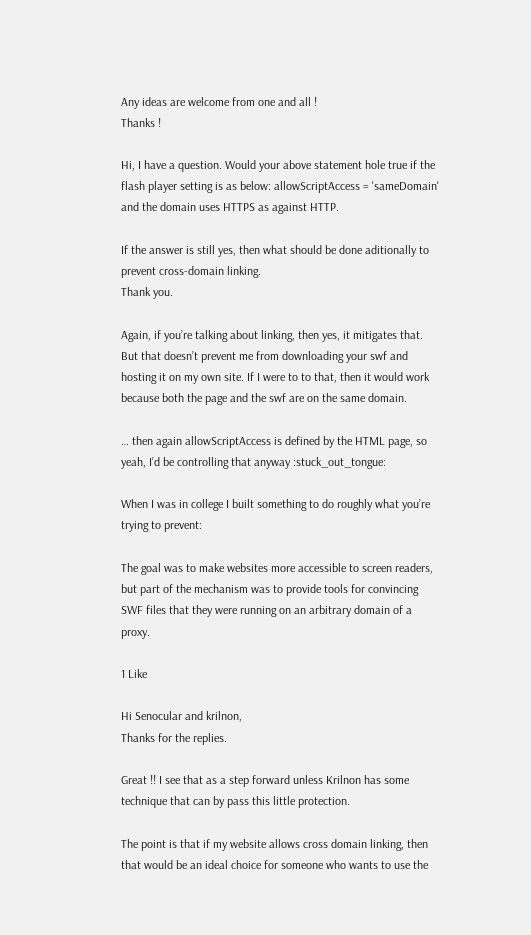Any ideas are welcome from one and all !
Thanks !

Hi, I have a question. Would your above statement hole true if the flash player setting is as below: allowScriptAccess = 'sameDomain'
and the domain uses HTTPS as against HTTP.

If the answer is still yes, then what should be done aditionally to prevent cross-domain linking.
Thank you.

Again, if you’re talking about linking, then yes, it mitigates that. But that doesn’t prevent me from downloading your swf and hosting it on my own site. If I were to to that, then it would work because both the page and the swf are on the same domain.

… then again allowScriptAccess is defined by the HTML page, so yeah, I’d be controlling that anyway :stuck_out_tongue:

When I was in college I built something to do roughly what you’re trying to prevent:

The goal was to make websites more accessible to screen readers, but part of the mechanism was to provide tools for convincing SWF files that they were running on an arbitrary domain of a proxy.

1 Like

Hi Senocular and krilnon,
Thanks for the replies.

Great !! I see that as a step forward unless Krilnon has some technique that can by pass this little protection.

The point is that if my website allows cross domain linking, then that would be an ideal choice for someone who wants to use the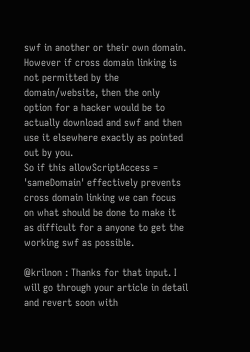swf in another or their own domain. However if cross domain linking is not permitted by the domain/website, then the only option for a hacker would be to actually download and swf and then use it elsewhere exactly as pointed out by you.
So if this allowScriptAccess = 'sameDomain' effectively prevents cross domain linking we can focus on what should be done to make it as difficult for a anyone to get the working swf as possible.

@krilnon : Thanks for that input. I will go through your article in detail and revert soon with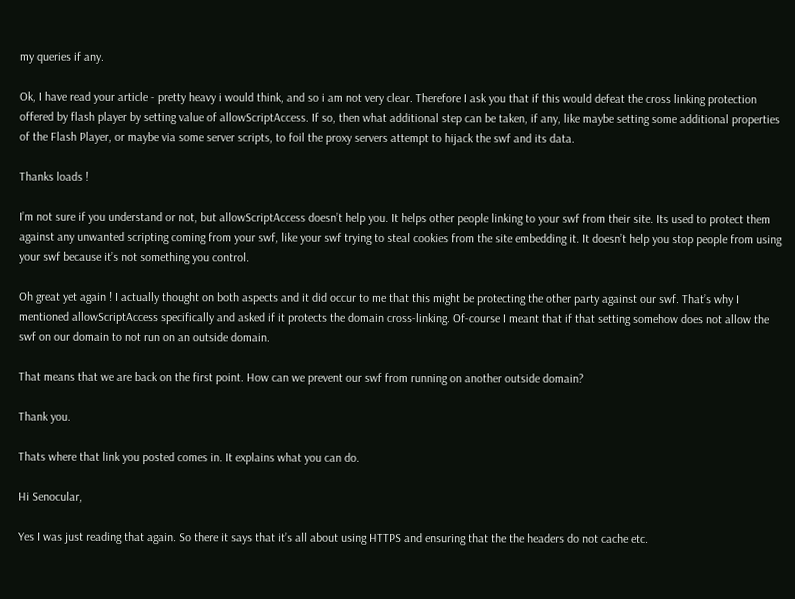my queries if any.

Ok, I have read your article - pretty heavy i would think, and so i am not very clear. Therefore I ask you that if this would defeat the cross linking protection offered by flash player by setting value of allowScriptAccess. If so, then what additional step can be taken, if any, like maybe setting some additional properties of the Flash Player, or maybe via some server scripts, to foil the proxy servers attempt to hijack the swf and its data.

Thanks loads !

I’m not sure if you understand or not, but allowScriptAccess doesn’t help you. It helps other people linking to your swf from their site. Its used to protect them against any unwanted scripting coming from your swf, like your swf trying to steal cookies from the site embedding it. It doesn’t help you stop people from using your swf because it’s not something you control.

Oh great yet again ! I actually thought on both aspects and it did occur to me that this might be protecting the other party against our swf. That’s why I mentioned allowScriptAccess specifically and asked if it protects the domain cross-linking. Of-course I meant that if that setting somehow does not allow the swf on our domain to not run on an outside domain.

That means that we are back on the first point. How can we prevent our swf from running on another outside domain?

Thank you.

Thats where that link you posted comes in. It explains what you can do.

Hi Senocular,

Yes I was just reading that again. So there it says that it’s all about using HTTPS and ensuring that the the headers do not cache etc.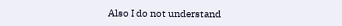Also I do not understand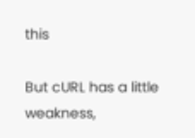this

But cURL has a little weakness,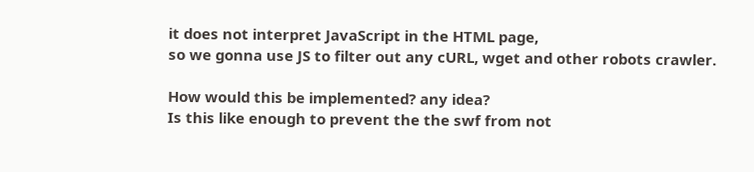it does not interpret JavaScript in the HTML page,
so we gonna use JS to filter out any cURL, wget and other robots crawler.

How would this be implemented? any idea?
Is this like enough to prevent the the swf from not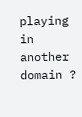playing in another domain ?